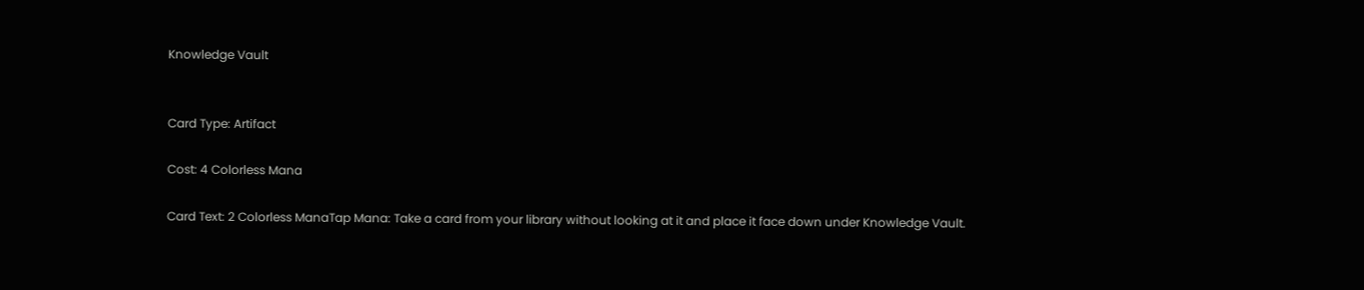Knowledge Vault


Card Type: Artifact

Cost: 4 Colorless Mana

Card Text: 2 Colorless ManaTap Mana: Take a card from your library without looking at it and place it face down under Knowledge Vault.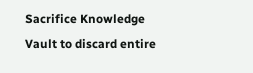Sacrifice Knowledge Vault to discard entire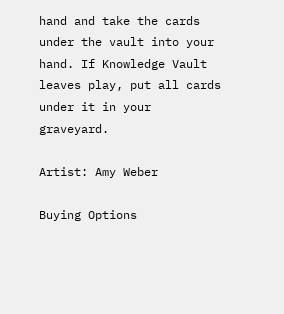hand and take the cards under the vault into your hand. If Knowledge Vault leaves play, put all cards under it in your graveyard.

Artist: Amy Weber

Buying Options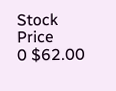Stock Price
0 $62.00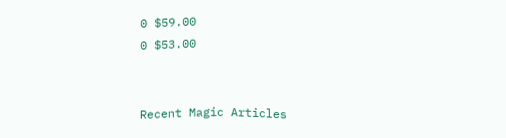0 $59.00
0 $53.00


Recent Magic Articles